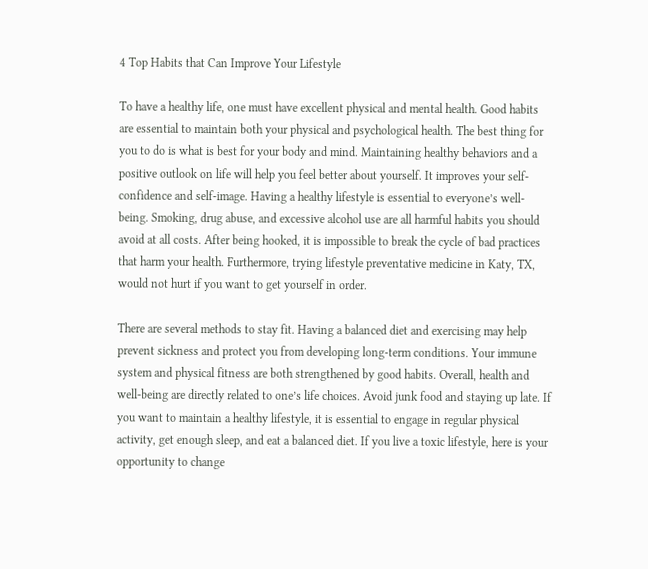4 Top Habits that Can Improve Your Lifestyle

To have a healthy life, one must have excellent physical and mental health. Good habits are essential to maintain both your physical and psychological health. The best thing for you to do is what is best for your body and mind. Maintaining healthy behaviors and a positive outlook on life will help you feel better about yourself. It improves your self-confidence and self-image. Having a healthy lifestyle is essential to everyone’s well-being. Smoking, drug abuse, and excessive alcohol use are all harmful habits you should avoid at all costs. After being hooked, it is impossible to break the cycle of bad practices that harm your health. Furthermore, trying lifestyle preventative medicine in Katy, TX, would not hurt if you want to get yourself in order.

There are several methods to stay fit. Having a balanced diet and exercising may help prevent sickness and protect you from developing long-term conditions. Your immune system and physical fitness are both strengthened by good habits. Overall, health and well-being are directly related to one’s life choices. Avoid junk food and staying up late. If you want to maintain a healthy lifestyle, it is essential to engage in regular physical activity, get enough sleep, and eat a balanced diet. If you live a toxic lifestyle, here is your opportunity to change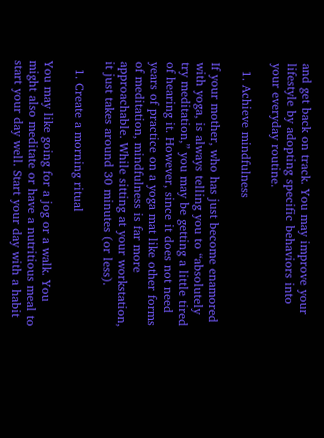and get back on track. You may improve your lifestyle by adopting specific behaviors into your everyday routine.

  1. Achieve mindfulness

If your mother, who has just become enamored with yoga, is always telling you to “absolutely try meditation,” you may be getting a little tired of hearing it. However, since it does not need years of practice on a yoga mat like other forms of meditation, mindfulness is far more approachable. While sitting at your workstation, it just takes around 30 minutes (or less).

  1. Create a morning ritual

You may like going for a jog or a walk. You might also meditate or have a nutritious meal to start your day well. Start your day with a habit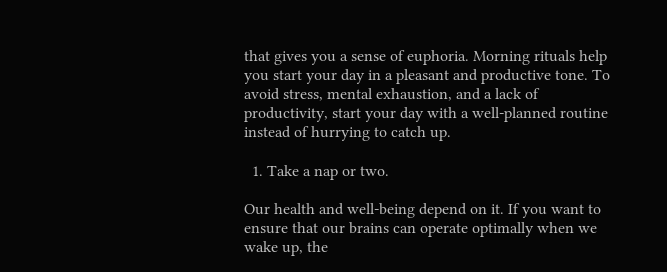that gives you a sense of euphoria. Morning rituals help you start your day in a pleasant and productive tone. To avoid stress, mental exhaustion, and a lack of productivity, start your day with a well-planned routine instead of hurrying to catch up.

  1. Take a nap or two.

Our health and well-being depend on it. If you want to ensure that our brains can operate optimally when we wake up, the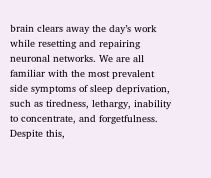brain clears away the day’s work while resetting and repairing neuronal networks. We are all familiar with the most prevalent side symptoms of sleep deprivation, such as tiredness, lethargy, inability to concentrate, and forgetfulness. Despite this,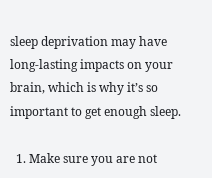sleep deprivation may have long-lasting impacts on your brain, which is why it’s so important to get enough sleep.

  1. Make sure you are not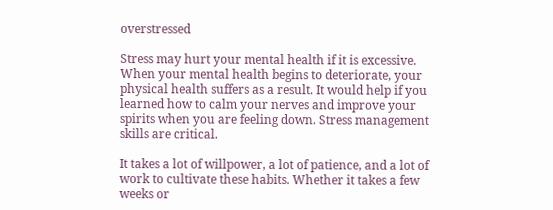overstressed

Stress may hurt your mental health if it is excessive. When your mental health begins to deteriorate, your physical health suffers as a result. It would help if you learned how to calm your nerves and improve your spirits when you are feeling down. Stress management skills are critical.

It takes a lot of willpower, a lot of patience, and a lot of work to cultivate these habits. Whether it takes a few weeks or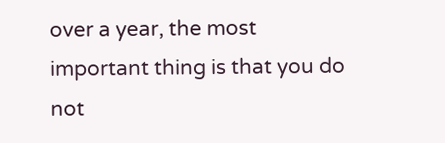over a year, the most important thing is that you do not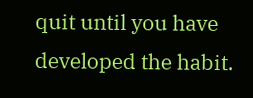quit until you have developed the habit.